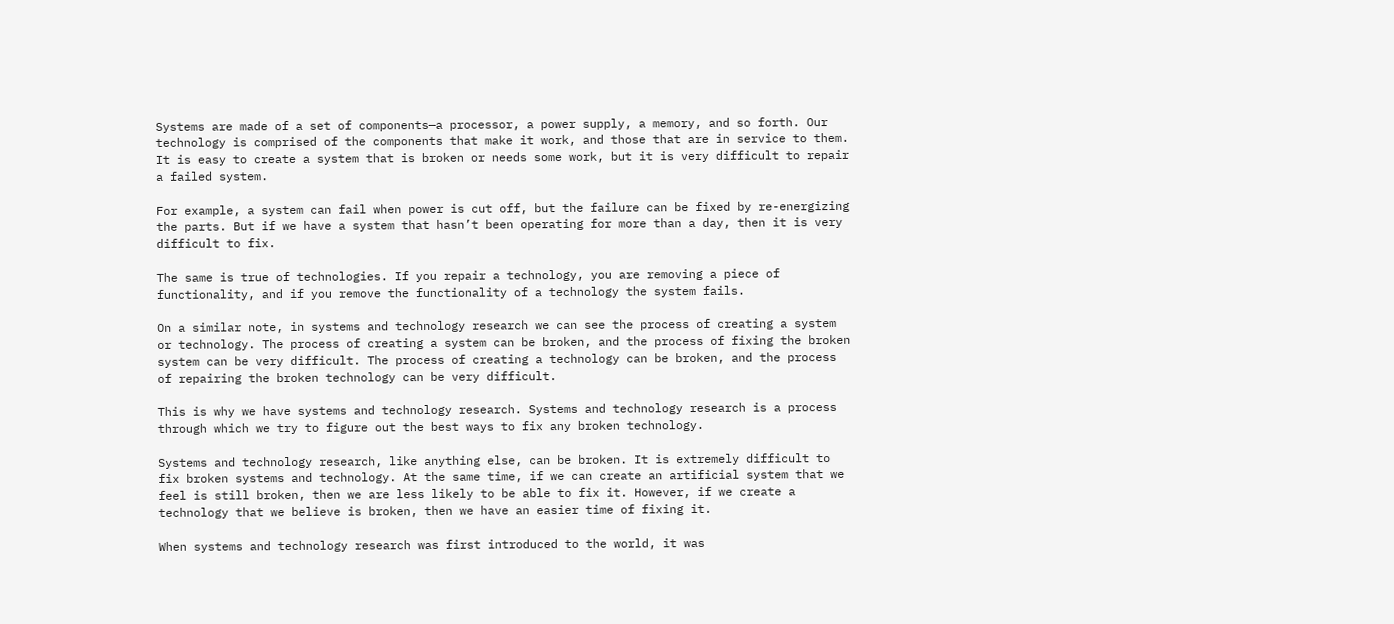Systems are made of a set of components—a processor, a power supply, a memory, and so forth. Our technology is comprised of the components that make it work, and those that are in service to them. It is easy to create a system that is broken or needs some work, but it is very difficult to repair a failed system.

For example, a system can fail when power is cut off, but the failure can be fixed by re-energizing the parts. But if we have a system that hasn’t been operating for more than a day, then it is very difficult to fix.

The same is true of technologies. If you repair a technology, you are removing a piece of functionality, and if you remove the functionality of a technology the system fails.

On a similar note, in systems and technology research we can see the process of creating a system or technology. The process of creating a system can be broken, and the process of fixing the broken system can be very difficult. The process of creating a technology can be broken, and the process of repairing the broken technology can be very difficult.

This is why we have systems and technology research. Systems and technology research is a process through which we try to figure out the best ways to fix any broken technology.

Systems and technology research, like anything else, can be broken. It is extremely difficult to fix broken systems and technology. At the same time, if we can create an artificial system that we feel is still broken, then we are less likely to be able to fix it. However, if we create a technology that we believe is broken, then we have an easier time of fixing it.

When systems and technology research was first introduced to the world, it was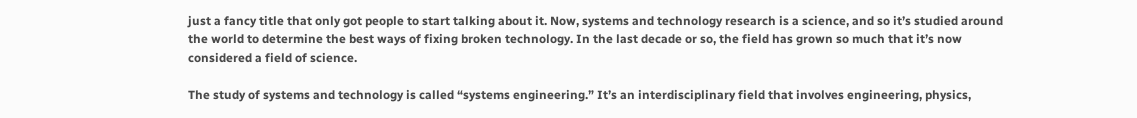just a fancy title that only got people to start talking about it. Now, systems and technology research is a science, and so it’s studied around the world to determine the best ways of fixing broken technology. In the last decade or so, the field has grown so much that it’s now considered a field of science.

The study of systems and technology is called “systems engineering.” It’s an interdisciplinary field that involves engineering, physics,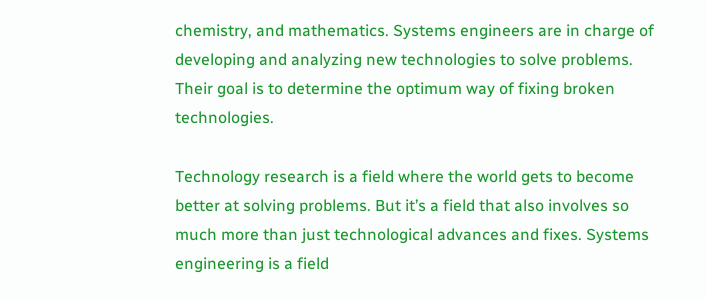chemistry, and mathematics. Systems engineers are in charge of developing and analyzing new technologies to solve problems. Their goal is to determine the optimum way of fixing broken technologies.

Technology research is a field where the world gets to become better at solving problems. But it’s a field that also involves so much more than just technological advances and fixes. Systems engineering is a field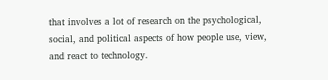that involves a lot of research on the psychological, social, and political aspects of how people use, view, and react to technology.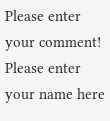Please enter your comment!
Please enter your name here